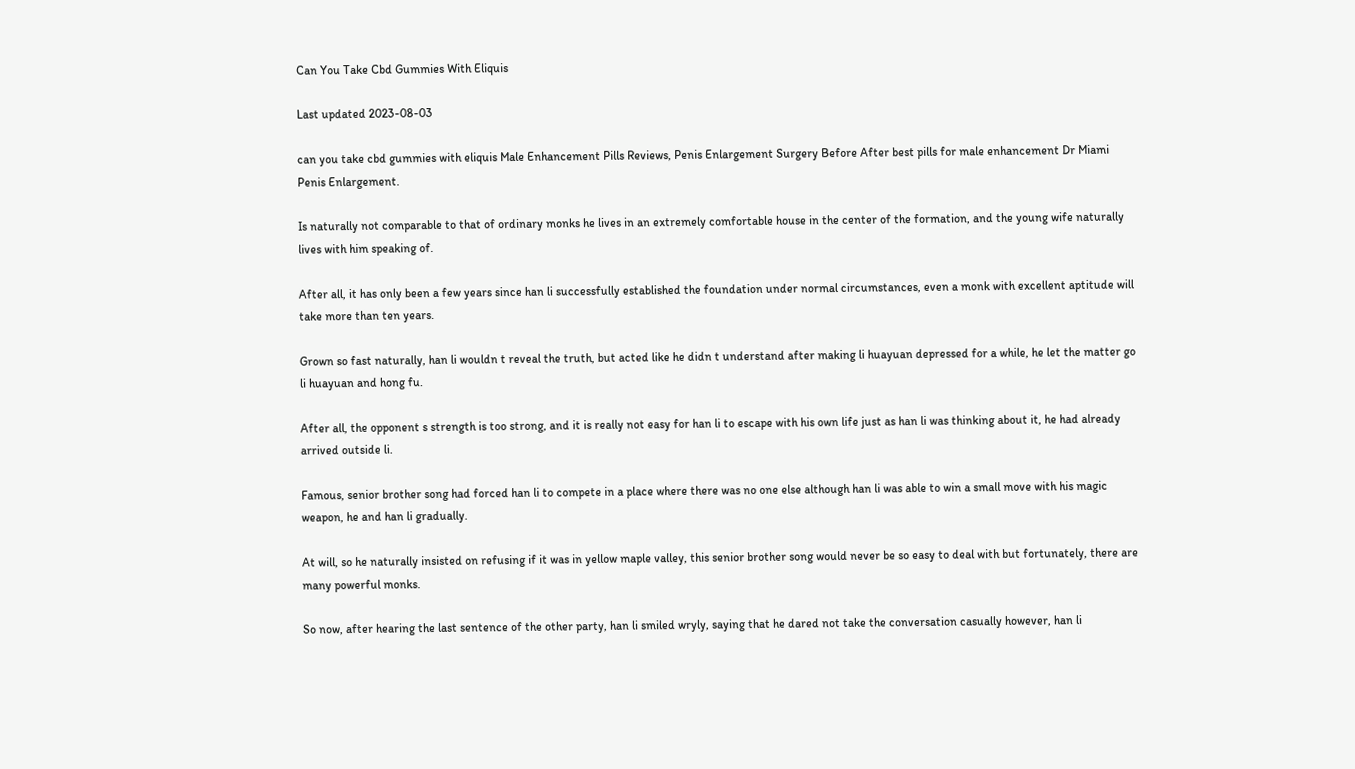Can You Take Cbd Gummies With Eliquis

Last updated 2023-08-03

can you take cbd gummies with eliquis Male Enhancement Pills Reviews, Penis Enlargement Surgery Before After best pills for male enhancement Dr Miami Penis Enlargement.

Is naturally not comparable to that of ordinary monks he lives in an extremely comfortable house in the center of the formation, and the young wife naturally lives with him speaking of.

After all, it has only been a few years since han li successfully established the foundation under normal circumstances, even a monk with excellent aptitude will take more than ten years.

Grown so fast naturally, han li wouldn t reveal the truth, but acted like he didn t understand after making li huayuan depressed for a while, he let the matter go li huayuan and hong fu.

After all, the opponent s strength is too strong, and it is really not easy for han li to escape with his own life just as han li was thinking about it, he had already arrived outside li.

Famous, senior brother song had forced han li to compete in a place where there was no one else although han li was able to win a small move with his magic weapon, he and han li gradually.

At will, so he naturally insisted on refusing if it was in yellow maple valley, this senior brother song would never be so easy to deal with but fortunately, there are many powerful monks.

So now, after hearing the last sentence of the other party, han li smiled wryly, saying that he dared not take the conversation casually however, han li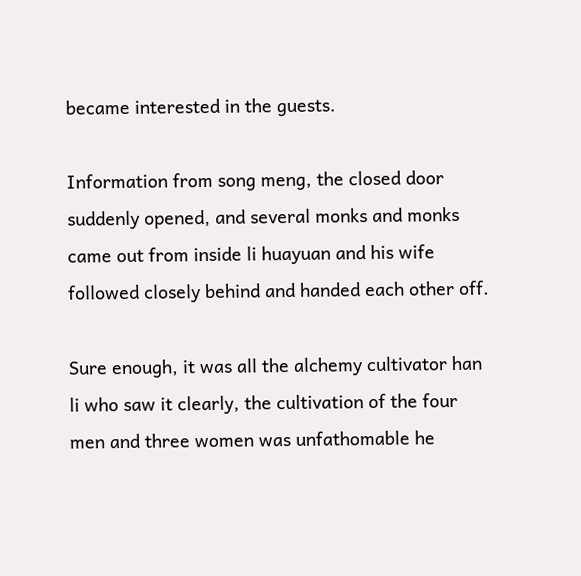became interested in the guests.

Information from song meng, the closed door suddenly opened, and several monks and monks came out from inside li huayuan and his wife followed closely behind and handed each other off.

Sure enough, it was all the alchemy cultivator han li who saw it clearly, the cultivation of the four men and three women was unfathomable he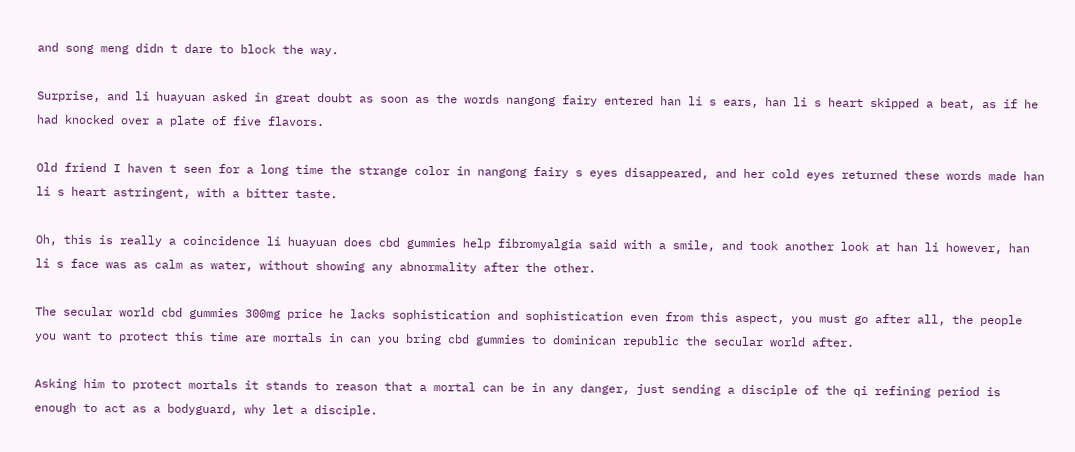and song meng didn t dare to block the way.

Surprise, and li huayuan asked in great doubt as soon as the words nangong fairy entered han li s ears, han li s heart skipped a beat, as if he had knocked over a plate of five flavors.

Old friend I haven t seen for a long time the strange color in nangong fairy s eyes disappeared, and her cold eyes returned these words made han li s heart astringent, with a bitter taste.

Oh, this is really a coincidence li huayuan does cbd gummies help fibromyalgia said with a smile, and took another look at han li however, han li s face was as calm as water, without showing any abnormality after the other.

The secular world cbd gummies 300mg price he lacks sophistication and sophistication even from this aspect, you must go after all, the people you want to protect this time are mortals in can you bring cbd gummies to dominican republic the secular world after.

Asking him to protect mortals it stands to reason that a mortal can be in any danger, just sending a disciple of the qi refining period is enough to act as a bodyguard, why let a disciple.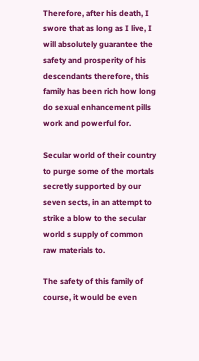Therefore, after his death, I swore that as long as I live, I will absolutely guarantee the safety and prosperity of his descendants therefore, this family has been rich how long do sexual enhancement pills work and powerful for.

Secular world of their country to purge some of the mortals secretly supported by our seven sects, in an attempt to strike a blow to the secular world s supply of common raw materials to.

The safety of this family of course, it would be even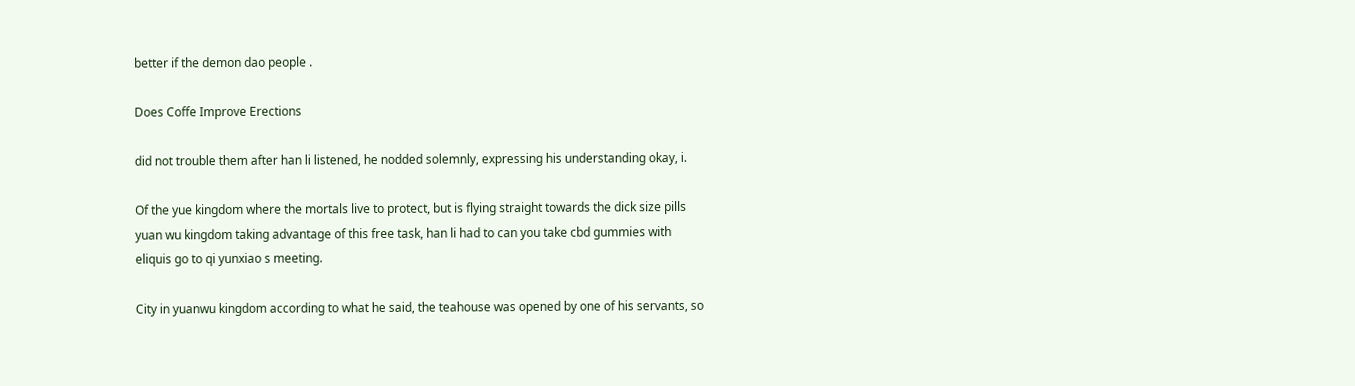better if the demon dao people .

Does Coffe Improve Erections

did not trouble them after han li listened, he nodded solemnly, expressing his understanding okay, i.

Of the yue kingdom where the mortals live to protect, but is flying straight towards the dick size pills yuan wu kingdom taking advantage of this free task, han li had to can you take cbd gummies with eliquis go to qi yunxiao s meeting.

City in yuanwu kingdom according to what he said, the teahouse was opened by one of his servants, so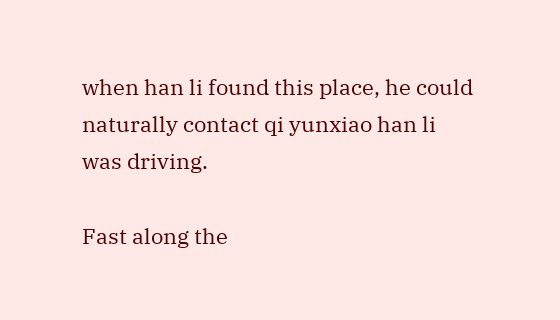when han li found this place, he could naturally contact qi yunxiao han li was driving.

Fast along the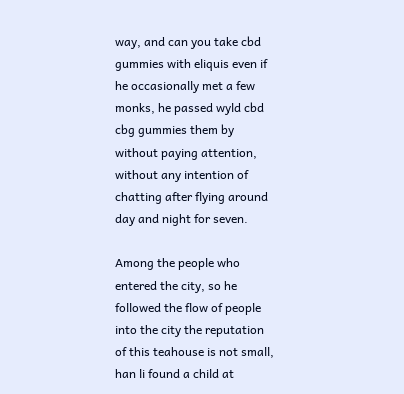way, and can you take cbd gummies with eliquis even if he occasionally met a few monks, he passed wyld cbd cbg gummies them by without paying attention, without any intention of chatting after flying around day and night for seven.

Among the people who entered the city, so he followed the flow of people into the city the reputation of this teahouse is not small, han li found a child at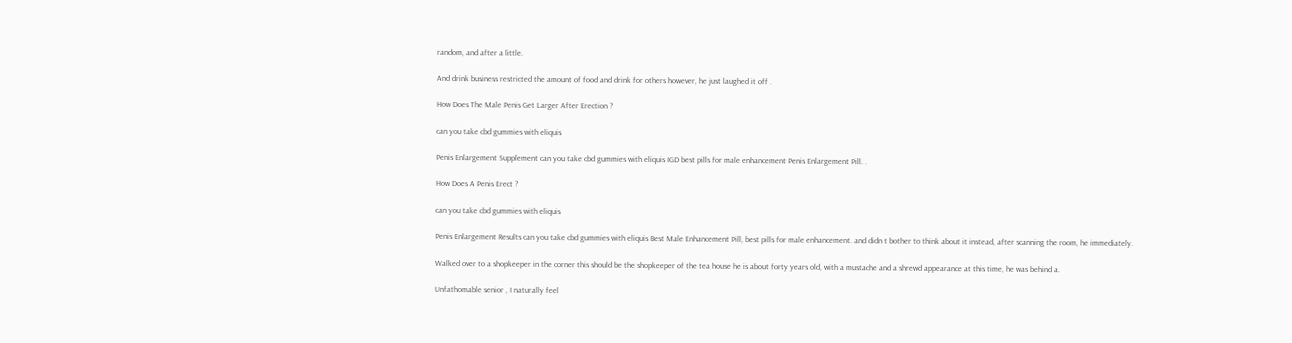random, and after a little.

And drink business restricted the amount of food and drink for others however, he just laughed it off .

How Does The Male Penis Get Larger After Erection ?

can you take cbd gummies with eliquis

Penis Enlargement Supplement can you take cbd gummies with eliquis IGD best pills for male enhancement Penis Enlargement Pill. .

How Does A Penis Erect ?

can you take cbd gummies with eliquis

Penis Enlargement Results can you take cbd gummies with eliquis Best Male Enhancement Pill, best pills for male enhancement. and didn t bother to think about it instead, after scanning the room, he immediately.

Walked over to a shopkeeper in the corner this should be the shopkeeper of the tea house he is about forty years old, with a mustache and a shrewd appearance at this time, he was behind a.

Unfathomable senior , I naturally feel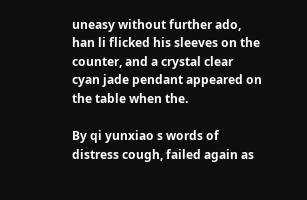uneasy without further ado, han li flicked his sleeves on the counter, and a crystal clear cyan jade pendant appeared on the table when the.

By qi yunxiao s words of distress cough, failed again as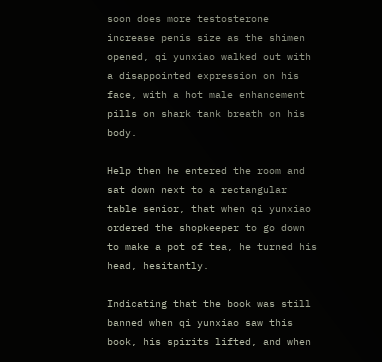soon does more testosterone increase penis size as the shimen opened, qi yunxiao walked out with a disappointed expression on his face, with a hot male enhancement pills on shark tank breath on his body.

Help then he entered the room and sat down next to a rectangular table senior, that when qi yunxiao ordered the shopkeeper to go down to make a pot of tea, he turned his head, hesitantly.

Indicating that the book was still banned when qi yunxiao saw this book, his spirits lifted, and when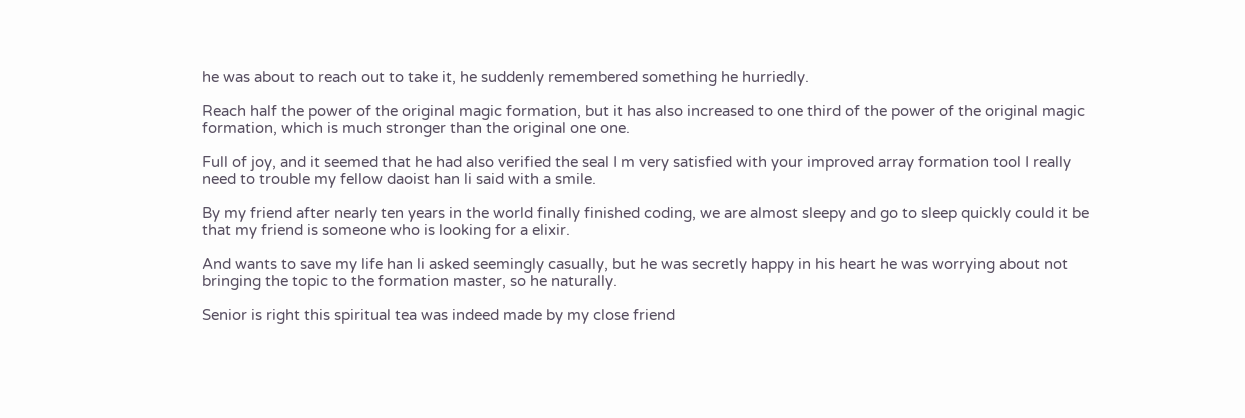he was about to reach out to take it, he suddenly remembered something he hurriedly.

Reach half the power of the original magic formation, but it has also increased to one third of the power of the original magic formation, which is much stronger than the original one one.

Full of joy, and it seemed that he had also verified the seal I m very satisfied with your improved array formation tool I really need to trouble my fellow daoist han li said with a smile.

By my friend after nearly ten years in the world finally finished coding, we are almost sleepy and go to sleep quickly could it be that my friend is someone who is looking for a elixir.

And wants to save my life han li asked seemingly casually, but he was secretly happy in his heart he was worrying about not bringing the topic to the formation master, so he naturally.

Senior is right this spiritual tea was indeed made by my close friend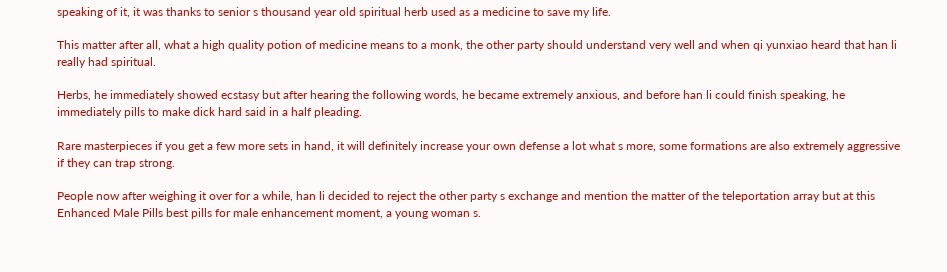speaking of it, it was thanks to senior s thousand year old spiritual herb used as a medicine to save my life.

This matter after all, what a high quality potion of medicine means to a monk, the other party should understand very well and when qi yunxiao heard that han li really had spiritual.

Herbs, he immediately showed ecstasy but after hearing the following words, he became extremely anxious, and before han li could finish speaking, he immediately pills to make dick hard said in a half pleading.

Rare masterpieces if you get a few more sets in hand, it will definitely increase your own defense a lot what s more, some formations are also extremely aggressive if they can trap strong.

People now after weighing it over for a while, han li decided to reject the other party s exchange and mention the matter of the teleportation array but at this Enhanced Male Pills best pills for male enhancement moment, a young woman s.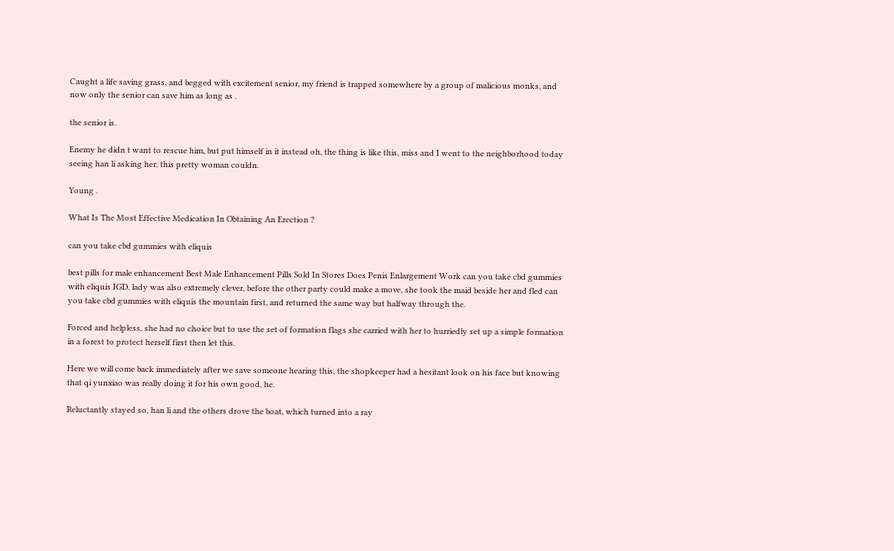Caught a life saving grass, and begged with excitement senior, my friend is trapped somewhere by a group of malicious monks, and now only the senior can save him as long as .

the senior is.

Enemy he didn t want to rescue him, but put himself in it instead oh, the thing is like this, miss and I went to the neighborhood today seeing han li asking her, this pretty woman couldn.

Young .

What Is The Most Effective Medication In Obtaining An Erection ?

can you take cbd gummies with eliquis

best pills for male enhancement Best Male Enhancement Pills Sold In Stores Does Penis Enlargement Work can you take cbd gummies with eliquis IGD. lady was also extremely clever, before the other party could make a move, she took the maid beside her and fled can you take cbd gummies with eliquis the mountain first, and returned the same way but halfway through the.

Forced and helpless, she had no choice but to use the set of formation flags she carried with her to hurriedly set up a simple formation in a forest to protect herself first then let this.

Here we will come back immediately after we save someone hearing this, the shopkeeper had a hesitant look on his face but knowing that qi yunxiao was really doing it for his own good, he.

Reluctantly stayed so, han li and the others drove the boat, which turned into a ray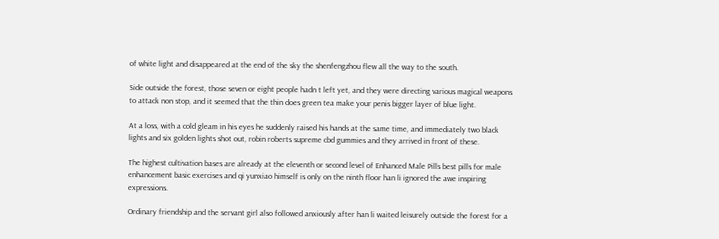of white light and disappeared at the end of the sky the shenfengzhou flew all the way to the south.

Side outside the forest, those seven or eight people hadn t left yet, and they were directing various magical weapons to attack non stop, and it seemed that the thin does green tea make your penis bigger layer of blue light.

At a loss, with a cold gleam in his eyes he suddenly raised his hands at the same time, and immediately two black lights and six golden lights shot out, robin roberts supreme cbd gummies and they arrived in front of these.

The highest cultivation bases are already at the eleventh or second level of Enhanced Male Pills best pills for male enhancement basic exercises and qi yunxiao himself is only on the ninth floor han li ignored the awe inspiring expressions.

Ordinary friendship and the servant girl also followed anxiously after han li waited leisurely outside the forest for a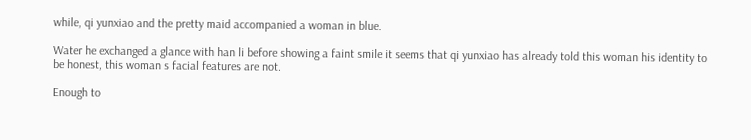while, qi yunxiao and the pretty maid accompanied a woman in blue.

Water he exchanged a glance with han li before showing a faint smile it seems that qi yunxiao has already told this woman his identity to be honest, this woman s facial features are not.

Enough to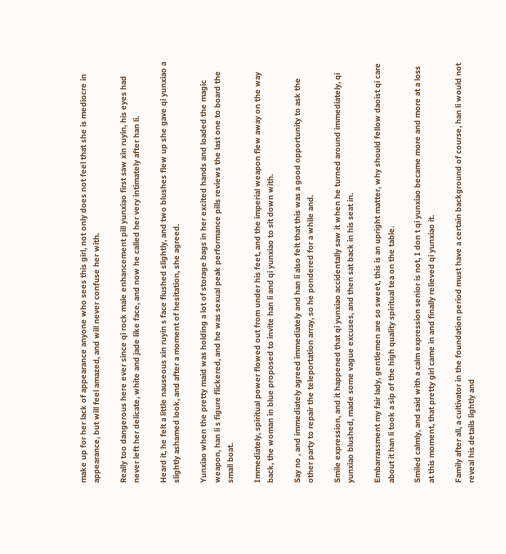make up for her lack of appearance anyone who sees this girl, not only does not feel that she is mediocre in appearance, but will feel amazed, and will never confuse her with.

Really too dangerous here ever since qi rock male enhancement pill yunxiao first saw xin ruyin, his eyes had never left her delicate, white and jade like face, and now he called her very intimately after han li.

Heard it, he felt a little nauseous xin ruyin s face flushed slightly, and two blushes flew up she gave qi yunxiao a slightly ashamed look, and after a moment of hesitation, she agreed.

Yunxiao when the pretty maid was holding a lot of storage bags in her excited hands and loaded the magic weapon, han li s figure flickered, and he was sexual peak performance pills reviews the last one to board the small boat.

Immediately, spiritual power flowed out from under his feet, and the imperial weapon flew away on the way back, the woman in blue proposed to invite han li and qi yunxiao to sit down with.

Say no , and immediately agreed immediately and han li also felt that this was a good opportunity to ask the other party to repair the teleportation array, so he pondered for a while and.

Smile expression, and it happened that qi yunxiao accidentally saw it when he turned around immediately, qi yunxiao blushed, made some vague excuses, and then sat back in his seat in.

Embarrassment my fair lady, gentlemen are so sweet, this is an upright matter, why should fellow daoist qi care about it han li took a sip of the high quality spiritual tea on the table.

Smiled calmly, and said with a calm expression senior is not, I don t qi yunxiao became more and more at a loss at this moment, that pretty girl came in and finally relieved qi yunxiao it.

Family after all, a cultivator in the foundation period must have a certain background of course, han li would not reveal his details lightly and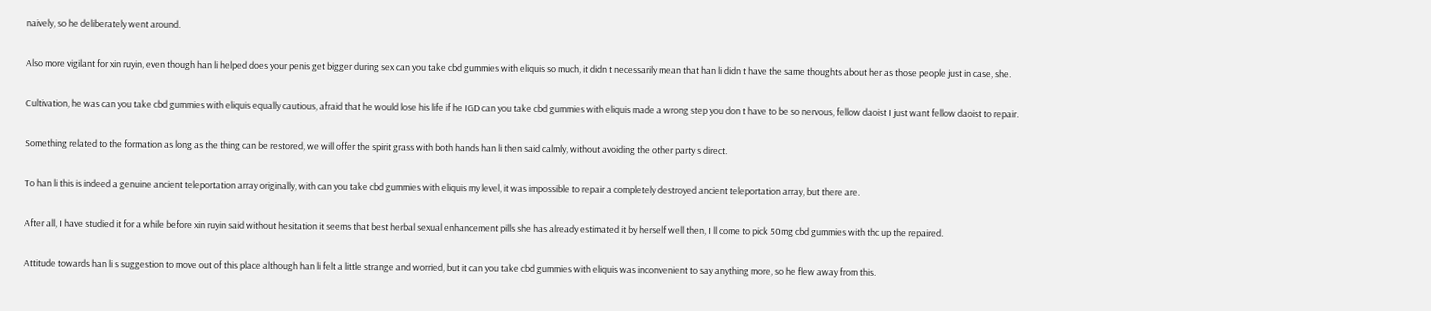naively, so he deliberately went around.

Also more vigilant for xin ruyin, even though han li helped does your penis get bigger during sex can you take cbd gummies with eliquis so much, it didn t necessarily mean that han li didn t have the same thoughts about her as those people just in case, she.

Cultivation, he was can you take cbd gummies with eliquis equally cautious, afraid that he would lose his life if he IGD can you take cbd gummies with eliquis made a wrong step you don t have to be so nervous, fellow daoist I just want fellow daoist to repair.

Something related to the formation as long as the thing can be restored, we will offer the spirit grass with both hands han li then said calmly, without avoiding the other party s direct.

To han li this is indeed a genuine ancient teleportation array originally, with can you take cbd gummies with eliquis my level, it was impossible to repair a completely destroyed ancient teleportation array, but there are.

After all, I have studied it for a while before xin ruyin said without hesitation it seems that best herbal sexual enhancement pills she has already estimated it by herself well then, I ll come to pick 50mg cbd gummies with thc up the repaired.

Attitude towards han li s suggestion to move out of this place although han li felt a little strange and worried, but it can you take cbd gummies with eliquis was inconvenient to say anything more, so he flew away from this.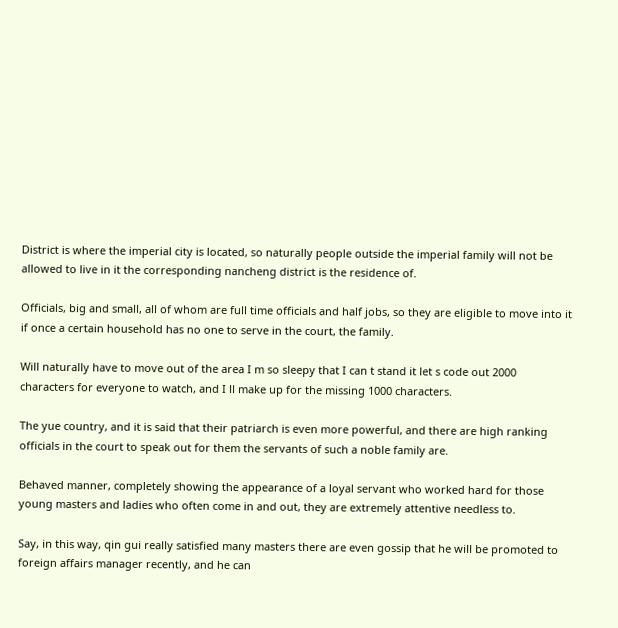District is where the imperial city is located, so naturally people outside the imperial family will not be allowed to live in it the corresponding nancheng district is the residence of.

Officials, big and small, all of whom are full time officials and half jobs, so they are eligible to move into it if once a certain household has no one to serve in the court, the family.

Will naturally have to move out of the area I m so sleepy that I can t stand it let s code out 2000 characters for everyone to watch, and I ll make up for the missing 1000 characters.

The yue country, and it is said that their patriarch is even more powerful, and there are high ranking officials in the court to speak out for them the servants of such a noble family are.

Behaved manner, completely showing the appearance of a loyal servant who worked hard for those young masters and ladies who often come in and out, they are extremely attentive needless to.

Say, in this way, qin gui really satisfied many masters there are even gossip that he will be promoted to foreign affairs manager recently, and he can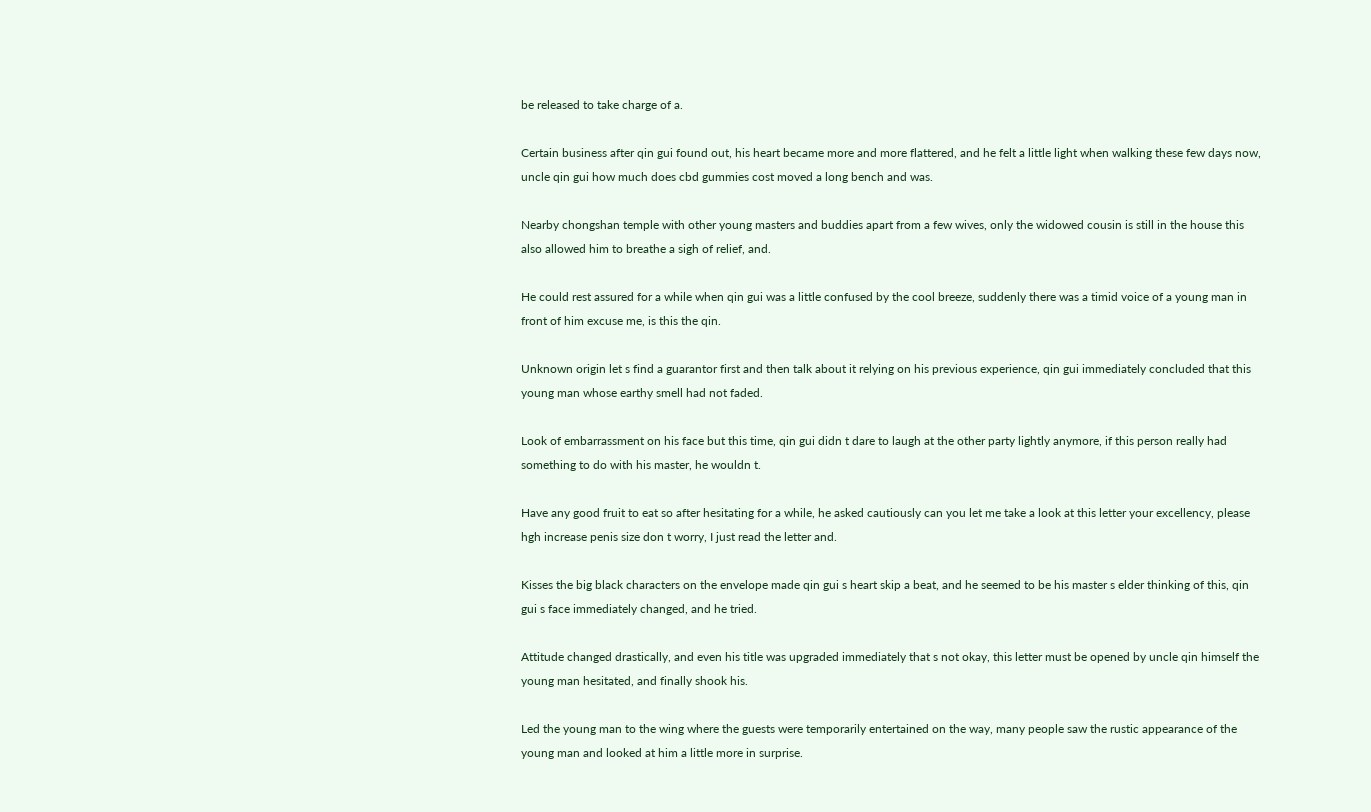be released to take charge of a.

Certain business after qin gui found out, his heart became more and more flattered, and he felt a little light when walking these few days now, uncle qin gui how much does cbd gummies cost moved a long bench and was.

Nearby chongshan temple with other young masters and buddies apart from a few wives, only the widowed cousin is still in the house this also allowed him to breathe a sigh of relief, and.

He could rest assured for a while when qin gui was a little confused by the cool breeze, suddenly there was a timid voice of a young man in front of him excuse me, is this the qin.

Unknown origin let s find a guarantor first and then talk about it relying on his previous experience, qin gui immediately concluded that this young man whose earthy smell had not faded.

Look of embarrassment on his face but this time, qin gui didn t dare to laugh at the other party lightly anymore, if this person really had something to do with his master, he wouldn t.

Have any good fruit to eat so after hesitating for a while, he asked cautiously can you let me take a look at this letter your excellency, please hgh increase penis size don t worry, I just read the letter and.

Kisses the big black characters on the envelope made qin gui s heart skip a beat, and he seemed to be his master s elder thinking of this, qin gui s face immediately changed, and he tried.

Attitude changed drastically, and even his title was upgraded immediately that s not okay, this letter must be opened by uncle qin himself the young man hesitated, and finally shook his.

Led the young man to the wing where the guests were temporarily entertained on the way, many people saw the rustic appearance of the young man and looked at him a little more in surprise.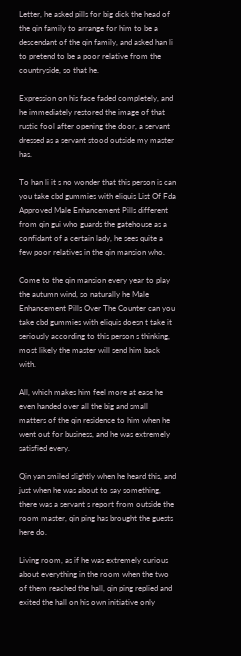Letter, he asked pills for big dick the head of the qin family to arrange for him to be a descendant of the qin family, and asked han li to pretend to be a poor relative from the countryside, so that he.

Expression on his face faded completely, and he immediately restored the image of that rustic fool after opening the door, a servant dressed as a servant stood outside my master has.

To han li it s no wonder that this person is can you take cbd gummies with eliquis List Of Fda Approved Male Enhancement Pills different from qin gui who guards the gatehouse as a confidant of a certain lady, he sees quite a few poor relatives in the qin mansion who.

Come to the qin mansion every year to play the autumn wind, so naturally he Male Enhancement Pills Over The Counter can you take cbd gummies with eliquis doesn t take it seriously according to this person s thinking, most likely the master will send him back with.

All, which makes him feel more at ease he even handed over all the big and small matters of the qin residence to him when he went out for business, and he was extremely satisfied every.

Qin yan smiled slightly when he heard this, and just when he was about to say something, there was a servant s report from outside the room master, qin ping has brought the guests here do.

Living room, as if he was extremely curious about everything in the room when the two of them reached the hall, qin ping replied and exited the hall on his own initiative only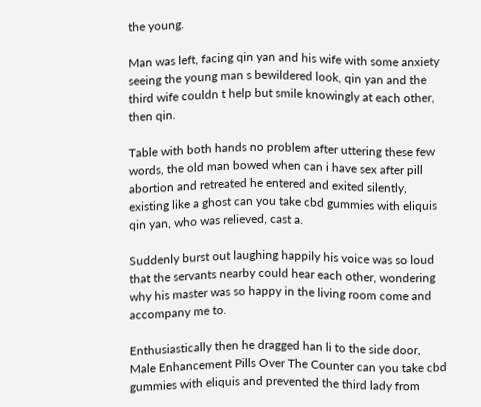the young.

Man was left, facing qin yan and his wife with some anxiety seeing the young man s bewildered look, qin yan and the third wife couldn t help but smile knowingly at each other, then qin.

Table with both hands no problem after uttering these few words, the old man bowed when can i have sex after pill abortion and retreated he entered and exited silently, existing like a ghost can you take cbd gummies with eliquis qin yan, who was relieved, cast a.

Suddenly burst out laughing happily his voice was so loud that the servants nearby could hear each other, wondering why his master was so happy in the living room come and accompany me to.

Enthusiastically then he dragged han li to the side door, Male Enhancement Pills Over The Counter can you take cbd gummies with eliquis and prevented the third lady from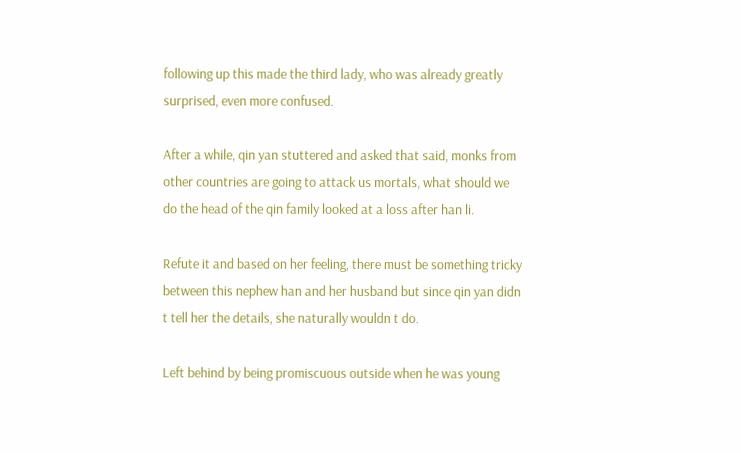following up this made the third lady, who was already greatly surprised, even more confused.

After a while, qin yan stuttered and asked that said, monks from other countries are going to attack us mortals, what should we do the head of the qin family looked at a loss after han li.

Refute it and based on her feeling, there must be something tricky between this nephew han and her husband but since qin yan didn t tell her the details, she naturally wouldn t do.

Left behind by being promiscuous outside when he was young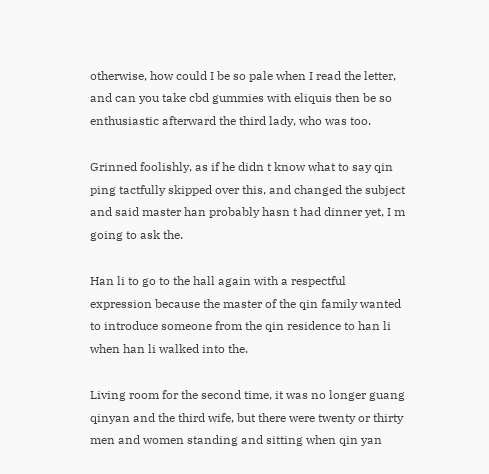otherwise, how could I be so pale when I read the letter, and can you take cbd gummies with eliquis then be so enthusiastic afterward the third lady, who was too.

Grinned foolishly, as if he didn t know what to say qin ping tactfully skipped over this, and changed the subject and said master han probably hasn t had dinner yet, I m going to ask the.

Han li to go to the hall again with a respectful expression because the master of the qin family wanted to introduce someone from the qin residence to han li when han li walked into the.

Living room for the second time, it was no longer guang qinyan and the third wife, but there were twenty or thirty men and women standing and sitting when qin yan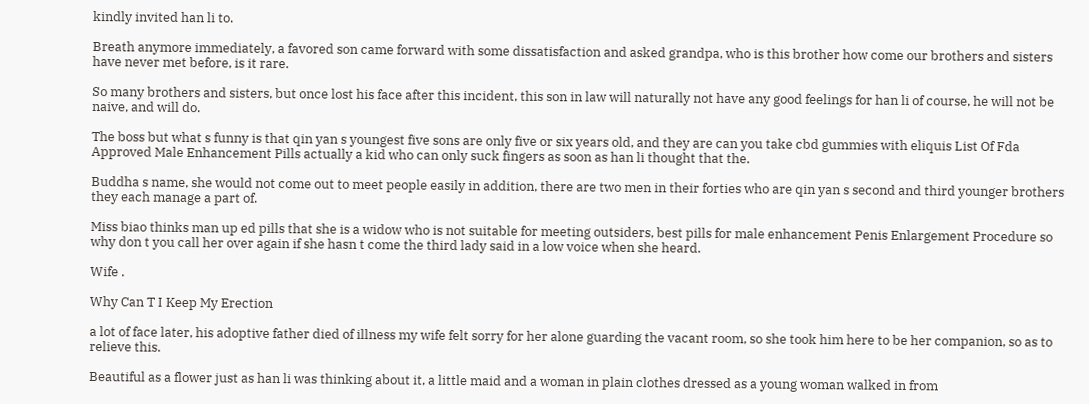kindly invited han li to.

Breath anymore immediately, a favored son came forward with some dissatisfaction and asked grandpa, who is this brother how come our brothers and sisters have never met before, is it rare.

So many brothers and sisters, but once lost his face after this incident, this son in law will naturally not have any good feelings for han li of course, he will not be naive, and will do.

The boss but what s funny is that qin yan s youngest five sons are only five or six years old, and they are can you take cbd gummies with eliquis List Of Fda Approved Male Enhancement Pills actually a kid who can only suck fingers as soon as han li thought that the.

Buddha s name, she would not come out to meet people easily in addition, there are two men in their forties who are qin yan s second and third younger brothers they each manage a part of.

Miss biao thinks man up ed pills that she is a widow who is not suitable for meeting outsiders, best pills for male enhancement Penis Enlargement Procedure so why don t you call her over again if she hasn t come the third lady said in a low voice when she heard.

Wife .

Why Can T I Keep My Erection

a lot of face later, his adoptive father died of illness my wife felt sorry for her alone guarding the vacant room, so she took him here to be her companion, so as to relieve this.

Beautiful as a flower just as han li was thinking about it, a little maid and a woman in plain clothes dressed as a young woman walked in from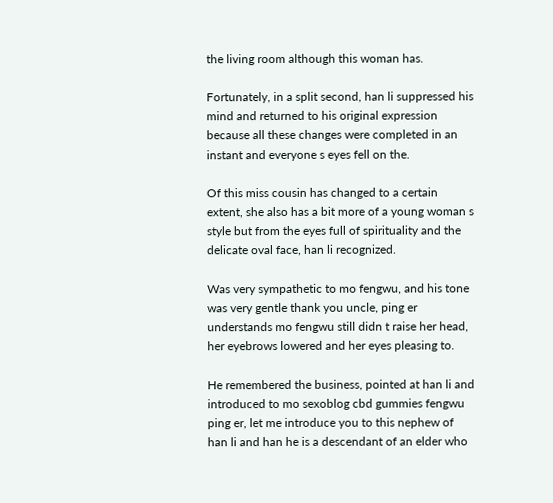the living room although this woman has.

Fortunately, in a split second, han li suppressed his mind and returned to his original expression because all these changes were completed in an instant and everyone s eyes fell on the.

Of this miss cousin has changed to a certain extent, she also has a bit more of a young woman s style but from the eyes full of spirituality and the delicate oval face, han li recognized.

Was very sympathetic to mo fengwu, and his tone was very gentle thank you uncle, ping er understands mo fengwu still didn t raise her head, her eyebrows lowered and her eyes pleasing to.

He remembered the business, pointed at han li and introduced to mo sexoblog cbd gummies fengwu ping er, let me introduce you to this nephew of han li and han he is a descendant of an elder who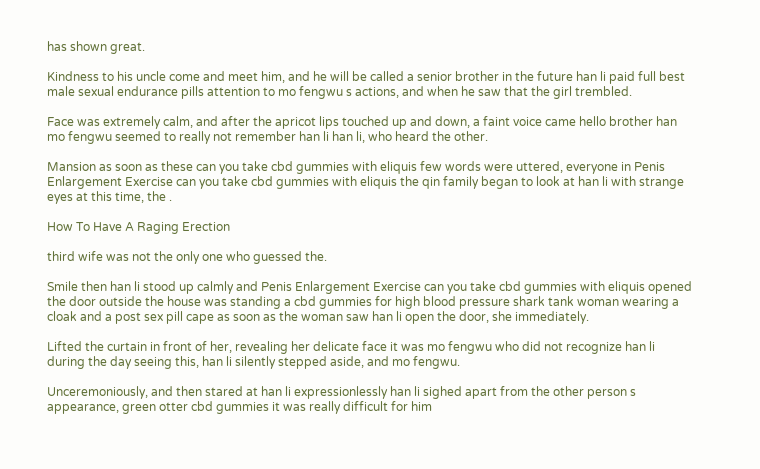has shown great.

Kindness to his uncle come and meet him, and he will be called a senior brother in the future han li paid full best male sexual endurance pills attention to mo fengwu s actions, and when he saw that the girl trembled.

Face was extremely calm, and after the apricot lips touched up and down, a faint voice came hello brother han mo fengwu seemed to really not remember han li han li, who heard the other.

Mansion as soon as these can you take cbd gummies with eliquis few words were uttered, everyone in Penis Enlargement Exercise can you take cbd gummies with eliquis the qin family began to look at han li with strange eyes at this time, the .

How To Have A Raging Erection

third wife was not the only one who guessed the.

Smile then han li stood up calmly and Penis Enlargement Exercise can you take cbd gummies with eliquis opened the door outside the house was standing a cbd gummies for high blood pressure shark tank woman wearing a cloak and a post sex pill cape as soon as the woman saw han li open the door, she immediately.

Lifted the curtain in front of her, revealing her delicate face it was mo fengwu who did not recognize han li during the day seeing this, han li silently stepped aside, and mo fengwu.

Unceremoniously, and then stared at han li expressionlessly han li sighed apart from the other person s appearance, green otter cbd gummies it was really difficult for him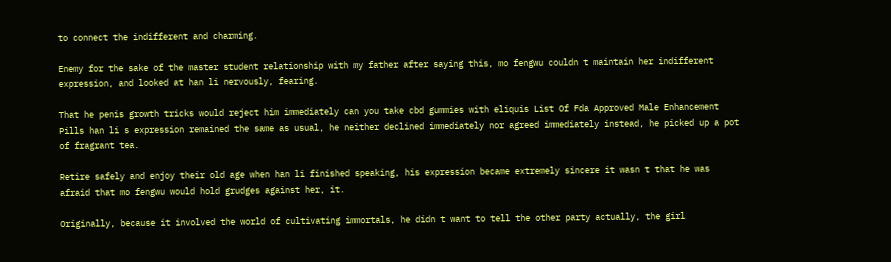to connect the indifferent and charming.

Enemy for the sake of the master student relationship with my father after saying this, mo fengwu couldn t maintain her indifferent expression, and looked at han li nervously, fearing.

That he penis growth tricks would reject him immediately can you take cbd gummies with eliquis List Of Fda Approved Male Enhancement Pills han li s expression remained the same as usual, he neither declined immediately nor agreed immediately instead, he picked up a pot of fragrant tea.

Retire safely and enjoy their old age when han li finished speaking, his expression became extremely sincere it wasn t that he was afraid that mo fengwu would hold grudges against her, it.

Originally, because it involved the world of cultivating immortals, he didn t want to tell the other party actually, the girl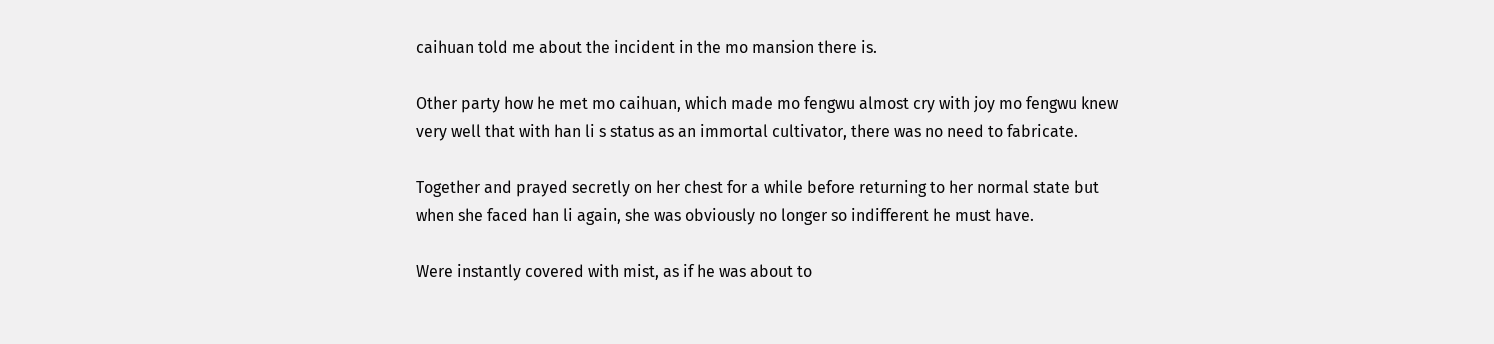caihuan told me about the incident in the mo mansion there is.

Other party how he met mo caihuan, which made mo fengwu almost cry with joy mo fengwu knew very well that with han li s status as an immortal cultivator, there was no need to fabricate.

Together and prayed secretly on her chest for a while before returning to her normal state but when she faced han li again, she was obviously no longer so indifferent he must have.

Were instantly covered with mist, as if he was about to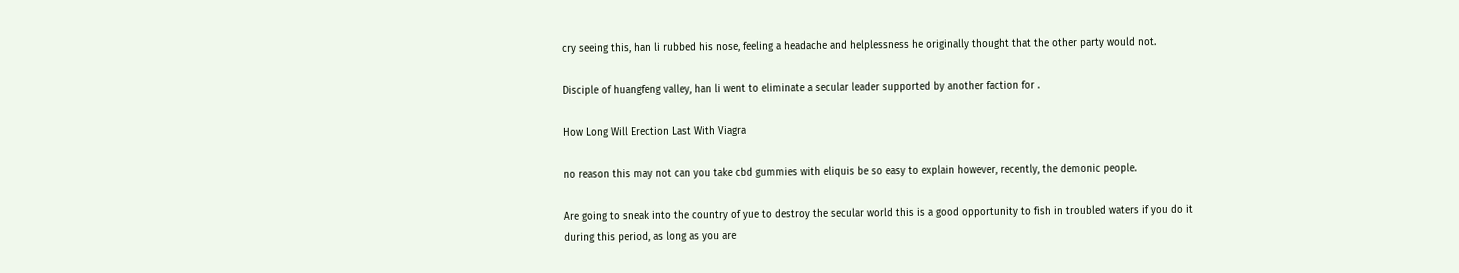cry seeing this, han li rubbed his nose, feeling a headache and helplessness he originally thought that the other party would not.

Disciple of huangfeng valley, han li went to eliminate a secular leader supported by another faction for .

How Long Will Erection Last With Viagra

no reason this may not can you take cbd gummies with eliquis be so easy to explain however, recently, the demonic people.

Are going to sneak into the country of yue to destroy the secular world this is a good opportunity to fish in troubled waters if you do it during this period, as long as you are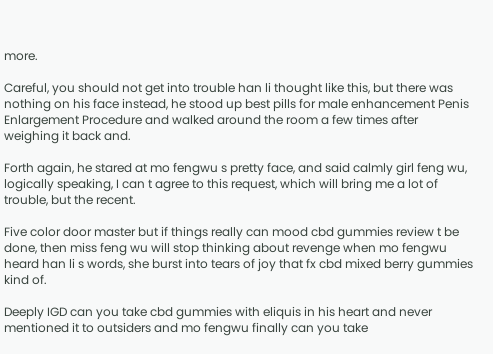more.

Careful, you should not get into trouble han li thought like this, but there was nothing on his face instead, he stood up best pills for male enhancement Penis Enlargement Procedure and walked around the room a few times after weighing it back and.

Forth again, he stared at mo fengwu s pretty face, and said calmly girl feng wu, logically speaking, I can t agree to this request, which will bring me a lot of trouble, but the recent.

Five color door master but if things really can mood cbd gummies review t be done, then miss feng wu will stop thinking about revenge when mo fengwu heard han li s words, she burst into tears of joy that fx cbd mixed berry gummies kind of.

Deeply IGD can you take cbd gummies with eliquis in his heart and never mentioned it to outsiders and mo fengwu finally can you take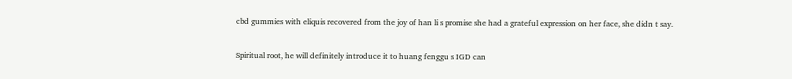cbd gummies with eliquis recovered from the joy of han li s promise she had a grateful expression on her face, she didn t say.

Spiritual root, he will definitely introduce it to huang fenggu s IGD can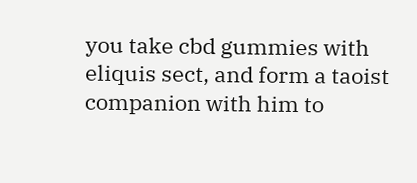you take cbd gummies with eliquis sect, and form a taoist companion with him to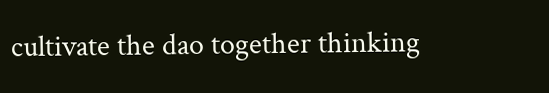cultivate the dao together thinking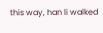this way, han li walked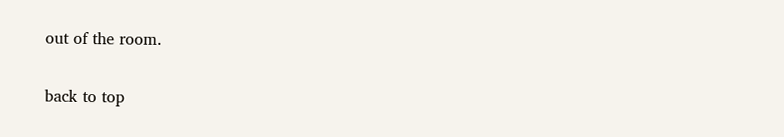out of the room.

back to top